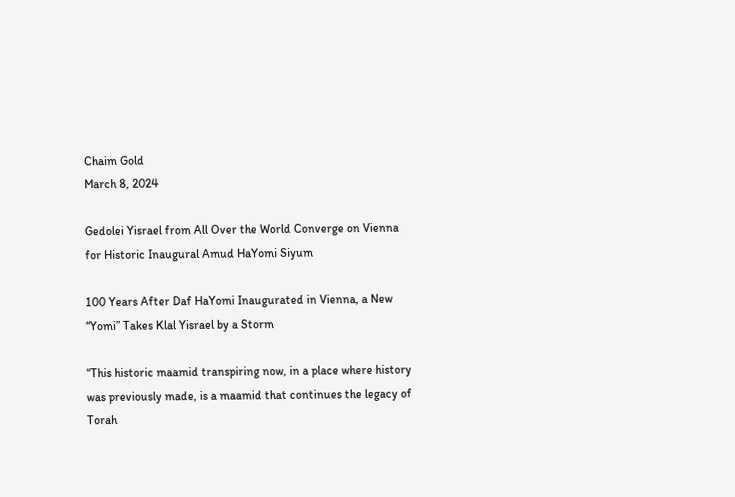Chaim Gold
March 8, 2024

Gedolei Yisrael from All Over the World Converge on Vienna for Historic Inaugural Amud HaYomi Siyum

100 Years After Daf HaYomi Inaugurated in Vienna, a New “Yomi” Takes Klal Yisrael by a Storm

“This historic maamid transpiring now, in a place where history was previously made, is a maamid that continues the legacy of Torah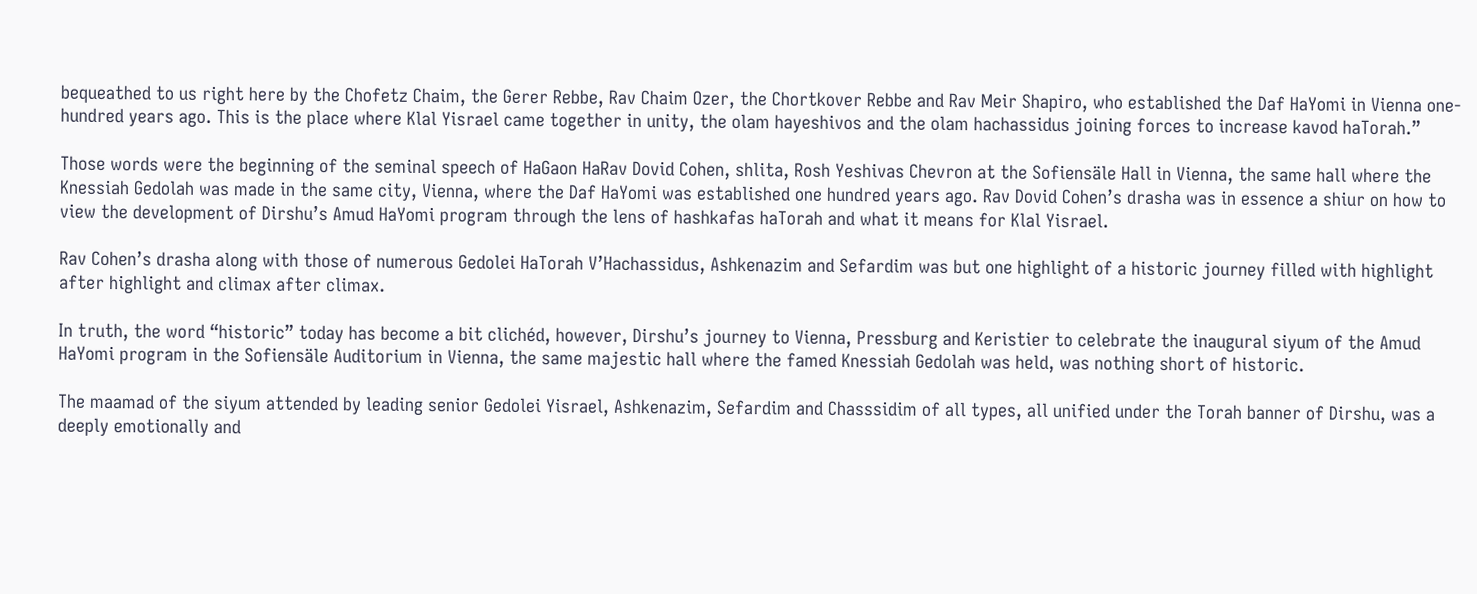bequeathed to us right here by the Chofetz Chaim, the Gerer Rebbe, Rav Chaim Ozer, the Chortkover Rebbe and Rav Meir Shapiro, who established the Daf HaYomi in Vienna one-hundred years ago. This is the place where Klal Yisrael came together in unity, the olam hayeshivos and the olam hachassidus joining forces to increase kavod haTorah.”

Those words were the beginning of the seminal speech of HaGaon HaRav Dovid Cohen, shlita, Rosh Yeshivas Chevron at the Sofiensäle Hall in Vienna, the same hall where the Knessiah Gedolah was made in the same city, Vienna, where the Daf HaYomi was established one hundred years ago. Rav Dovid Cohen’s drasha was in essence a shiur on how to view the development of Dirshu’s Amud HaYomi program through the lens of hashkafas haTorah and what it means for Klal Yisrael.

Rav Cohen’s drasha along with those of numerous Gedolei HaTorah V’Hachassidus, Ashkenazim and Sefardim was but one highlight of a historic journey filled with highlight after highlight and climax after climax.

In truth, the word “historic” today has become a bit clichéd, however, Dirshu’s journey to Vienna, Pressburg and Keristier to celebrate the inaugural siyum of the Amud HaYomi program in the Sofiensäle Auditorium in Vienna, the same majestic hall where the famed Knessiah Gedolah was held, was nothing short of historic.

The maamad of the siyum attended by leading senior Gedolei Yisrael, Ashkenazim, Sefardim and Chasssidim of all types, all unified under the Torah banner of Dirshu, was a deeply emotionally and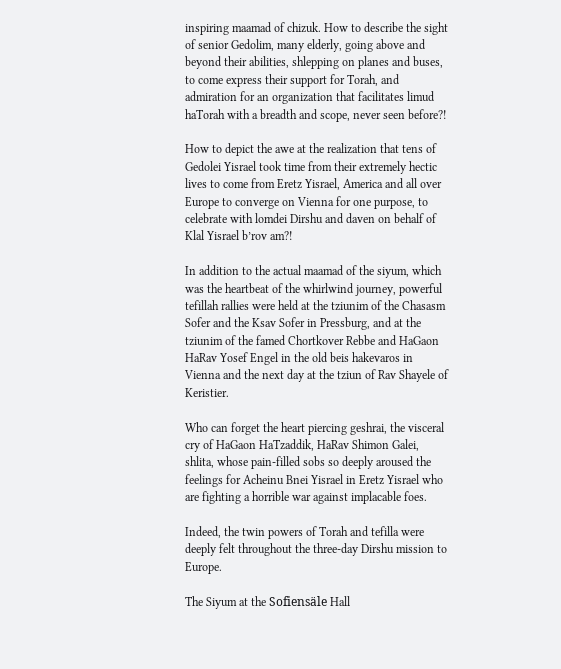inspiring maamad of chizuk. How to describe the sight of senior Gedolim, many elderly, going above and beyond their abilities, shlepping on planes and buses, to come express their support for Torah, and admiration for an organization that facilitates limud haTorah with a breadth and scope, never seen before?!

How to depict the awe at the realization that tens of Gedolei Yisrael took time from their extremely hectic lives to come from Eretz Yisrael, America and all over Europe to converge on Vienna for one purpose, to celebrate with lomdei Dirshu and daven on behalf of Klal Yisrael b’rov am?!

In addition to the actual maamad of the siyum, which was the heartbeat of the whirlwind journey, powerful tefillah rallies were held at the tziunim of the Chasasm Sofer and the Ksav Sofer in Pressburg, and at the tziunim of the famed Chortkover Rebbe and HaGaon HaRav Yosef Engel in the old beis hakevaros in Vienna and the next day at the tziun of Rav Shayele of Keristier.

Who can forget the heart piercing geshrai, the visceral cry of HaGaon HaTzaddik, HaRav Shimon Galei, shlita, whose pain-filled sobs so deeply aroused the feelings for Acheinu Bnei Yisrael in Eretz Yisrael who are fighting a horrible war against implacable foes.

Indeed, the twin powers of Torah and tefilla were deeply felt throughout the three-day Dirshu mission to Europe.

The Siyum at the Sofiensäle Hall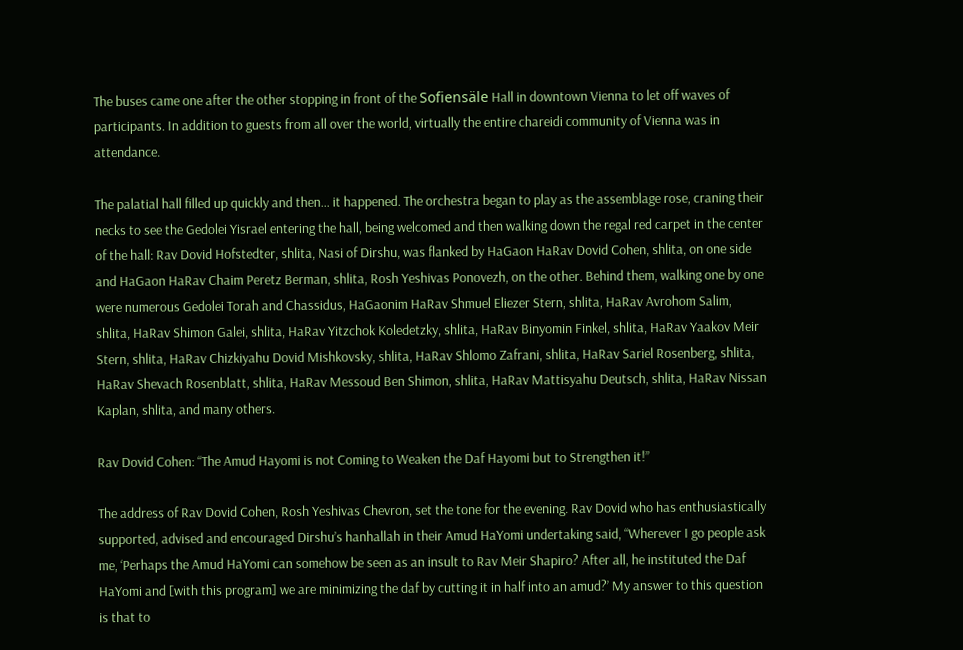The buses came one after the other stopping in front of the Sofiensäle Hall in downtown Vienna to let off waves of participants. In addition to guests from all over the world, virtually the entire chareidi community of Vienna was in attendance.

The palatial hall filled up quickly and then… it happened. The orchestra began to play as the assemblage rose, craning their necks to see the Gedolei Yisrael entering the hall, being welcomed and then walking down the regal red carpet in the center of the hall: Rav Dovid Hofstedter, shlita, Nasi of Dirshu, was flanked by HaGaon HaRav Dovid Cohen, shlita, on one side and HaGaon HaRav Chaim Peretz Berman, shlita, Rosh Yeshivas Ponovezh, on the other. Behind them, walking one by one were numerous Gedolei Torah and Chassidus, HaGaonim HaRav Shmuel Eliezer Stern, shlita, HaRav Avrohom Salim, shlita, HaRav Shimon Galei, shlita, HaRav Yitzchok Koledetzky, shlita, HaRav Binyomin Finkel, shlita, HaRav Yaakov Meir Stern, shlita, HaRav Chizkiyahu Dovid Mishkovsky, shlita, HaRav Shlomo Zafrani, shlita, HaRav Sariel Rosenberg, shlita, HaRav Shevach Rosenblatt, shlita, HaRav Messoud Ben Shimon, shlita, HaRav Mattisyahu Deutsch, shlita, HaRav Nissan Kaplan, shlita, and many others.

Rav Dovid Cohen: “The Amud Hayomi is not Coming to Weaken the Daf Hayomi but to Strengthen it!”

The address of Rav Dovid Cohen, Rosh Yeshivas Chevron, set the tone for the evening. Rav Dovid who has enthusiastically supported, advised and encouraged Dirshu’s hanhallah in their Amud HaYomi undertaking said, “Wherever I go people ask me, ‘Perhaps the Amud HaYomi can somehow be seen as an insult to Rav Meir Shapiro? After all, he instituted the Daf HaYomi and [with this program] we are minimizing the daf by cutting it in half into an amud?’ My answer to this question is that to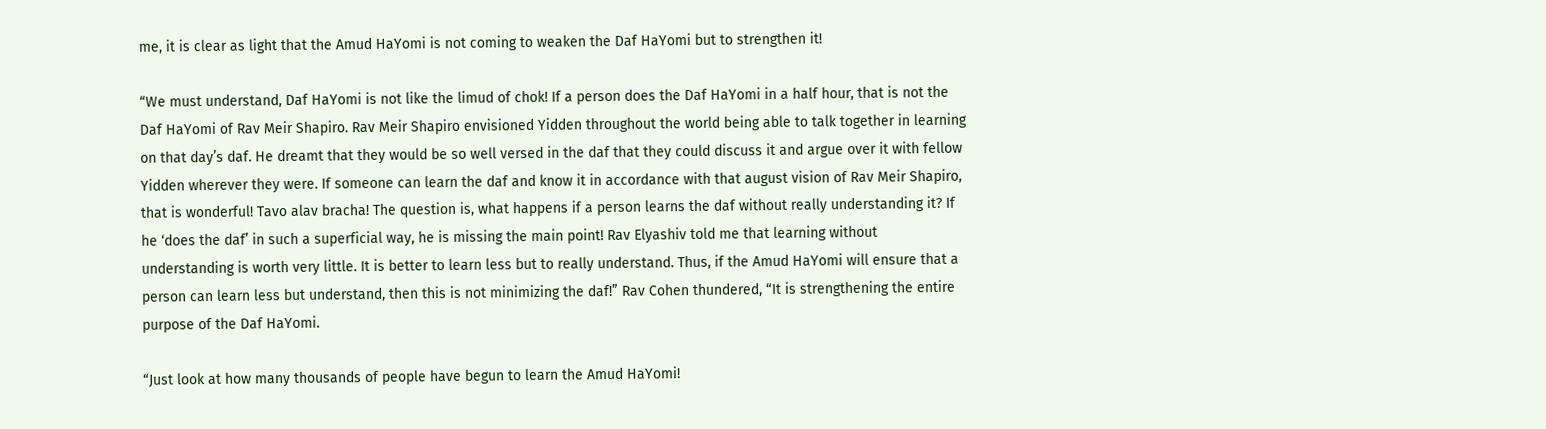me, it is clear as light that the Amud HaYomi is not coming to weaken the Daf HaYomi but to strengthen it!

“We must understand, Daf HaYomi is not like the limud of chok! If a person does the Daf HaYomi in a half hour, that is not the Daf HaYomi of Rav Meir Shapiro. Rav Meir Shapiro envisioned Yidden throughout the world being able to talk together in learning on that day’s daf. He dreamt that they would be so well versed in the daf that they could discuss it and argue over it with fellow Yidden wherever they were. If someone can learn the daf and know it in accordance with that august vision of Rav Meir Shapiro, that is wonderful! Tavo alav bracha! The question is, what happens if a person learns the daf without really understanding it? If he ‘does the daf’ in such a superficial way, he is missing the main point! Rav Elyashiv told me that learning without understanding is worth very little. It is better to learn less but to really understand. Thus, if the Amud HaYomi will ensure that a person can learn less but understand, then this is not minimizing the daf!” Rav Cohen thundered, “It is strengthening the entire purpose of the Daf HaYomi.

“Just look at how many thousands of people have begun to learn the Amud HaYomi!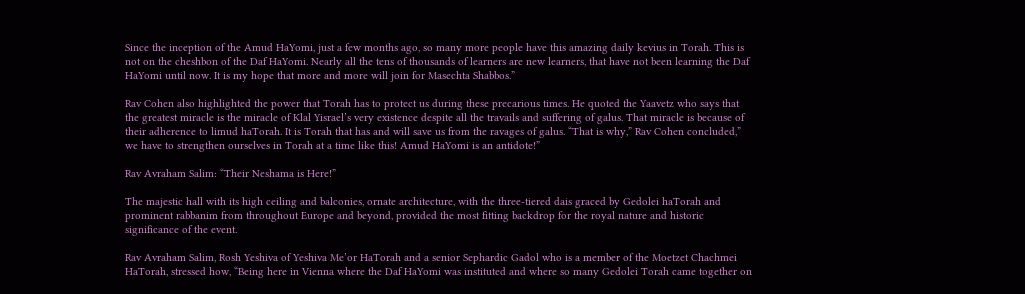Since the inception of the Amud HaYomi, just a few months ago, so many more people have this amazing daily kevius in Torah. This is not on the cheshbon of the Daf HaYomi. Nearly all the tens of thousands of learners are new learners, that have not been learning the Daf HaYomi until now. It is my hope that more and more will join for Masechta Shabbos.”

Rav Cohen also highlighted the power that Torah has to protect us during these precarious times. He quoted the Yaavetz who says that the greatest miracle is the miracle of Klal Yisrael’s very existence despite all the travails and suffering of galus. That miracle is because of their adherence to limud haTorah. It is Torah that has and will save us from the ravages of galus. “That is why,” Rav Cohen concluded,” we have to strengthen ourselves in Torah at a time like this! Amud HaYomi is an antidote!”

Rav Avraham Salim: “Their Neshama is Here!”

The majestic hall with its high ceiling and balconies, ornate architecture, with the three-tiered dais graced by Gedolei haTorah and prominent rabbanim from throughout Europe and beyond, provided the most fitting backdrop for the royal nature and historic significance of the event.

Rav Avraham Salim, Rosh Yeshiva of Yeshiva Me’or HaTorah and a senior Sephardic Gadol who is a member of the Moetzet Chachmei HaTorah, stressed how, “Being here in Vienna where the Daf HaYomi was instituted and where so many Gedolei Torah came together on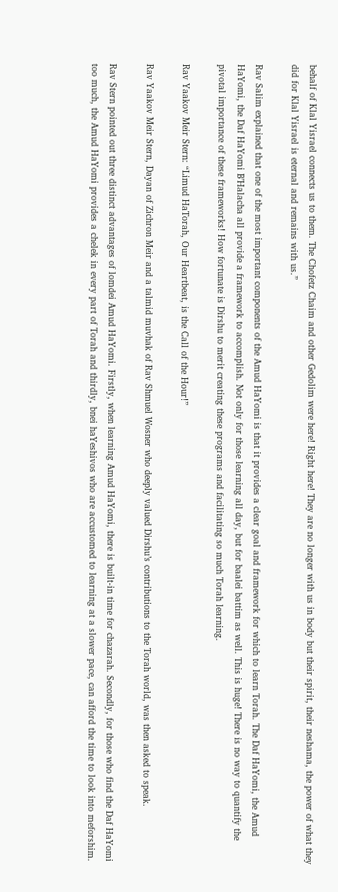behalf of Klal Yisrael connects us to them. The Chofetz Chaim and other Gedolim were here! Right here! They are no longer with us in body but their spirit, their neshama, the power of what they did for Klal Yisrael is eternal and remains with us.”

Rav Salim explained that one of the most important components of the Amud HaYomi is that it provides a clear goal and framework for which to learn Torah. The Daf HaYomi, the Amud HaYomi, the Daf HaYomi B’Halacha all provide a framework to accomplish. Not only for those learning all day, but for baalei battim as well. This is huge! There is no way to quantify the pivotal importance of these frameworks! How fortunate is Dirshu to merit creating these programs and facilitating so much Torah learning.

Rav Yaakov Meir Stern: “Limud HaTorah, Our Heartbeat, is the Call of the Hour!”

Rav Yaakov Meir Stern, Dayan of Zichron Meir and a talmid muvhak of Rav Shmuel Wosner who deeply valued Dirshu’s contributions to the Torah world, was then asked to speak.

Rav Stern pointed out three distinct advantages of lomdei Amud HaYomi. Firstly, when learning Amud HaYomi, there is built-in time for chazarah. Secondly, for those who find the Daf HaYomi too much, the Amud HaYomi provides a chelek in every part of Torah and thirdly, bnei haYeshivos who are accustomed to learning at a slower pace, can afford the time to look into meforshim.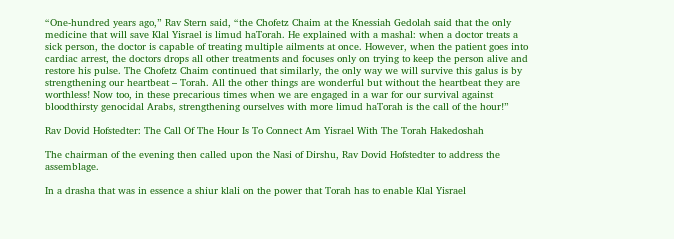“One-hundred years ago,” Rav Stern said, “the Chofetz Chaim at the Knessiah Gedolah said that the only medicine that will save Klal Yisrael is limud haTorah. He explained with a mashal: when a doctor treats a sick person, the doctor is capable of treating multiple ailments at once. However, when the patient goes into cardiac arrest, the doctors drops all other treatments and focuses only on trying to keep the person alive and restore his pulse. The Chofetz Chaim continued that similarly, the only way we will survive this galus is by strengthening our heartbeat – Torah. All the other things are wonderful but without the heartbeat they are worthless! Now too, in these precarious times when we are engaged in a war for our survival against bloodthirsty genocidal Arabs, strengthening ourselves with more limud haTorah is the call of the hour!”

Rav Dovid Hofstedter: The Call Of The Hour Is To Connect Am Yisrael With The Torah Hakedoshah

The chairman of the evening then called upon the Nasi of Dirshu, Rav Dovid Hofstedter to address the assemblage.

In a drasha that was in essence a shiur klali on the power that Torah has to enable Klal Yisrael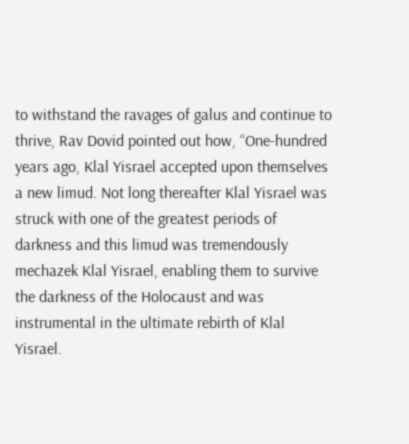to withstand the ravages of galus and continue to thrive, Rav Dovid pointed out how, “One-hundred years ago, Klal Yisrael accepted upon themselves a new limud. Not long thereafter Klal Yisrael was struck with one of the greatest periods of darkness and this limud was tremendously mechazek Klal Yisrael, enabling them to survive the darkness of the Holocaust and was instrumental in the ultimate rebirth of Klal Yisrael.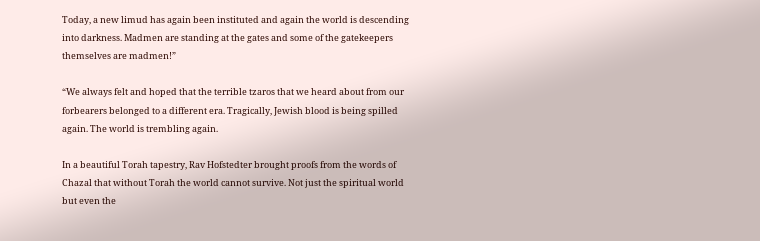Today, a new limud has again been instituted and again the world is descending into darkness. Madmen are standing at the gates and some of the gatekeepers themselves are madmen!”

“We always felt and hoped that the terrible tzaros that we heard about from our forbearers belonged to a different era. Tragically, Jewish blood is being spilled again. The world is trembling again.

In a beautiful Torah tapestry, Rav Hofstedter brought proofs from the words of Chazal that without Torah the world cannot survive. Not just the spiritual world but even the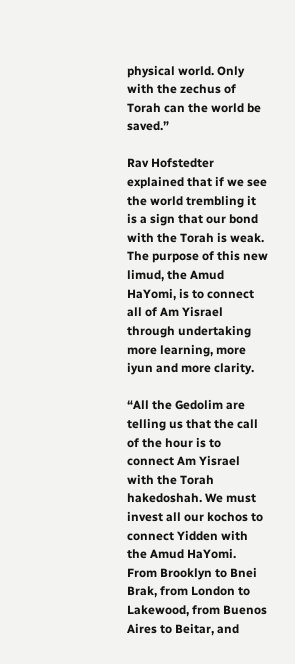physical world. Only with the zechus of Torah can the world be saved.”

Rav Hofstedter explained that if we see the world trembling it is a sign that our bond with the Torah is weak. The purpose of this new limud, the Amud HaYomi, is to connect all of Am Yisrael through undertaking more learning, more iyun and more clarity.

“All the Gedolim are telling us that the call of the hour is to connect Am Yisrael with the Torah hakedoshah. We must invest all our kochos to connect Yidden with the Amud HaYomi. From Brooklyn to Bnei Brak, from London to Lakewood, from Buenos Aires to Beitar, and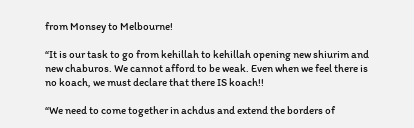from Monsey to Melbourne!

“It is our task to go from kehillah to kehillah opening new shiurim and new chaburos. We cannot afford to be weak. Even when we feel there is no koach, we must declare that there IS koach!!

“We need to come together in achdus and extend the borders of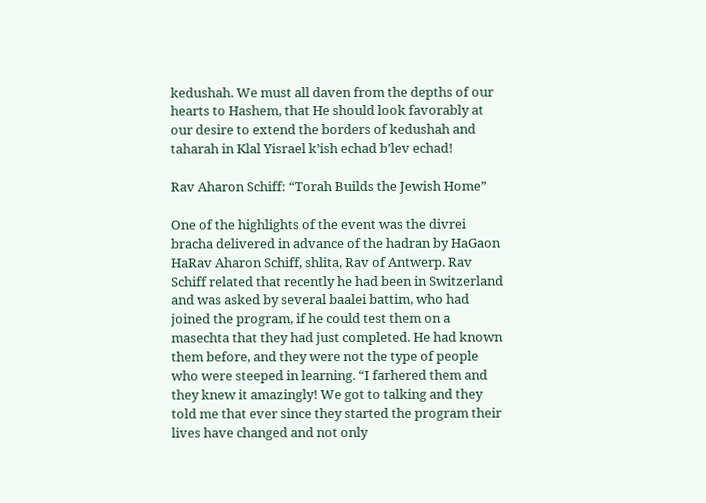kedushah. We must all daven from the depths of our hearts to Hashem, that He should look favorably at our desire to extend the borders of kedushah and taharah in Klal Yisrael k’ish echad b’lev echad!

Rav Aharon Schiff: “Torah Builds the Jewish Home”

One of the highlights of the event was the divrei bracha delivered in advance of the hadran by HaGaon HaRav Aharon Schiff, shlita, Rav of Antwerp. Rav Schiff related that recently he had been in Switzerland and was asked by several baalei battim, who had joined the program, if he could test them on a masechta that they had just completed. He had known them before, and they were not the type of people who were steeped in learning. “I farhered them and they knew it amazingly! We got to talking and they told me that ever since they started the program their lives have changed and not only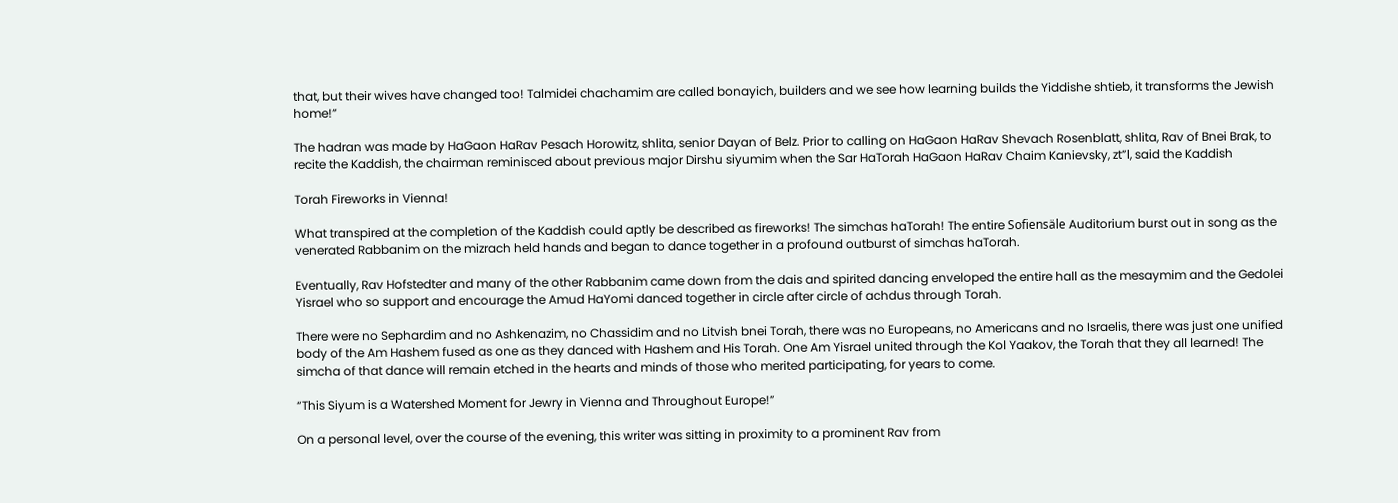that, but their wives have changed too! Talmidei chachamim are called bonayich, builders and we see how learning builds the Yiddishe shtieb, it transforms the Jewish home!”

The hadran was made by HaGaon HaRav Pesach Horowitz, shlita, senior Dayan of Belz. Prior to calling on HaGaon HaRav Shevach Rosenblatt, shlita, Rav of Bnei Brak, to recite the Kaddish, the chairman reminisced about previous major Dirshu siyumim when the Sar HaTorah HaGaon HaRav Chaim Kanievsky, zt”l, said the Kaddish

Torah Fireworks in Vienna!

What transpired at the completion of the Kaddish could aptly be described as fireworks! The simchas haTorah! The entire Sofiensäle Auditorium burst out in song as the venerated Rabbanim on the mizrach held hands and began to dance together in a profound outburst of simchas haTorah.

Eventually, Rav Hofstedter and many of the other Rabbanim came down from the dais and spirited dancing enveloped the entire hall as the mesaymim and the Gedolei Yisrael who so support and encourage the Amud HaYomi danced together in circle after circle of achdus through Torah.

There were no Sephardim and no Ashkenazim, no Chassidim and no Litvish bnei Torah, there was no Europeans, no Americans and no Israelis, there was just one unified body of the Am Hashem fused as one as they danced with Hashem and His Torah. One Am Yisrael united through the Kol Yaakov, the Torah that they all learned! The simcha of that dance will remain etched in the hearts and minds of those who merited participating, for years to come.

“This Siyum is a Watershed Moment for Jewry in Vienna and Throughout Europe!”

On a personal level, over the course of the evening, this writer was sitting in proximity to a prominent Rav from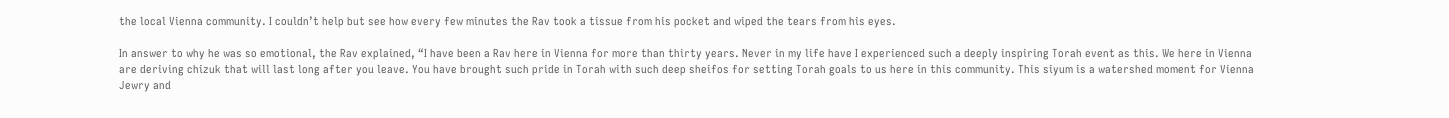the local Vienna community. I couldn’t help but see how every few minutes the Rav took a tissue from his pocket and wiped the tears from his eyes.

In answer to why he was so emotional, the Rav explained, “I have been a Rav here in Vienna for more than thirty years. Never in my life have I experienced such a deeply inspiring Torah event as this. We here in Vienna are deriving chizuk that will last long after you leave. You have brought such pride in Torah with such deep sheifos for setting Torah goals to us here in this community. This siyum is a watershed moment for Vienna Jewry and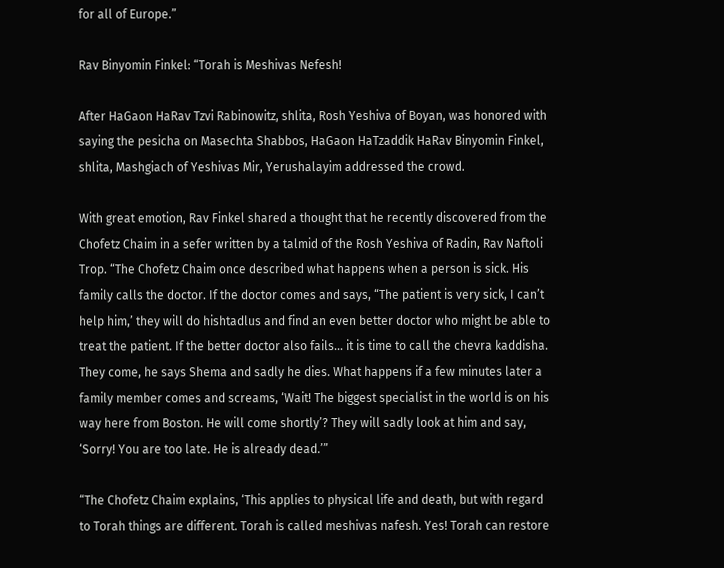for all of Europe.”

Rav Binyomin Finkel: “Torah is Meshivas Nefesh!

After HaGaon HaRav Tzvi Rabinowitz, shlita, Rosh Yeshiva of Boyan, was honored with saying the pesicha on Masechta Shabbos, HaGaon HaTzaddik HaRav Binyomin Finkel, shlita, Mashgiach of Yeshivas Mir, Yerushalayim addressed the crowd.

With great emotion, Rav Finkel shared a thought that he recently discovered from the Chofetz Chaim in a sefer written by a talmid of the Rosh Yeshiva of Radin, Rav Naftoli Trop. “The Chofetz Chaim once described what happens when a person is sick. His family calls the doctor. If the doctor comes and says, “The patient is very sick, I can’t help him,’ they will do hishtadlus and find an even better doctor who might be able to treat the patient. If the better doctor also fails… it is time to call the chevra kaddisha. They come, he says Shema and sadly he dies. What happens if a few minutes later a family member comes and screams, ‘Wait! The biggest specialist in the world is on his way here from Boston. He will come shortly’? They will sadly look at him and say, ‘Sorry! You are too late. He is already dead.’”

“The Chofetz Chaim explains, ‘This applies to physical life and death, but with regard to Torah things are different. Torah is called meshivas nafesh. Yes! Torah can restore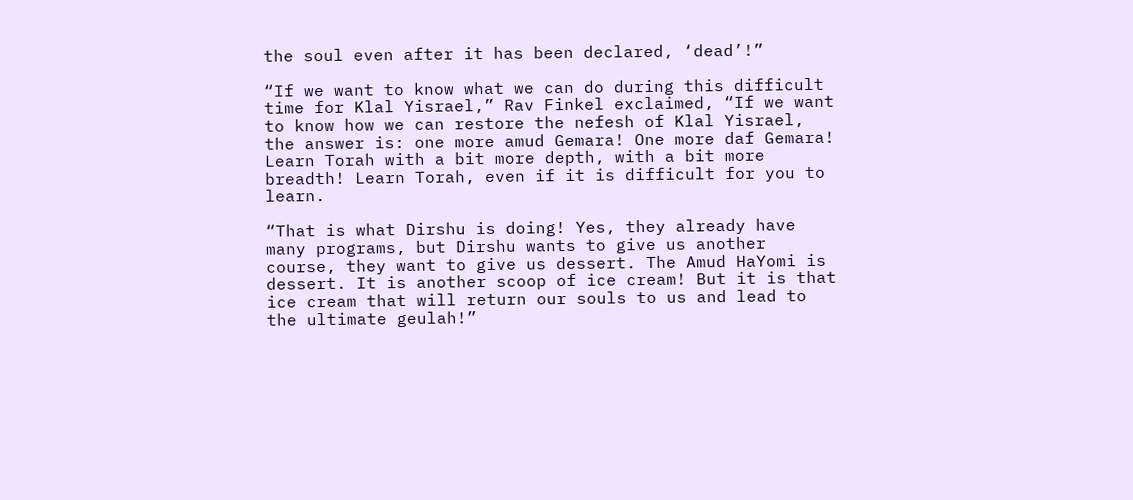the soul even after it has been declared, ‘dead’!”

“If we want to know what we can do during this difficult time for Klal Yisrael,” Rav Finkel exclaimed, “If we want to know how we can restore the nefesh of Klal Yisrael, the answer is: one more amud Gemara! One more daf Gemara! Learn Torah with a bit more depth, with a bit more breadth! Learn Torah, even if it is difficult for you to learn.

“That is what Dirshu is doing! Yes, they already have many programs, but Dirshu wants to give us another course, they want to give us dessert. The Amud HaYomi is dessert. It is another scoop of ice cream! But it is that ice cream that will return our souls to us and lead to the ultimate geulah!”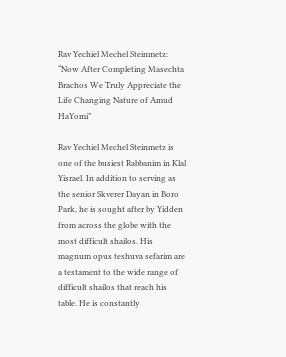Rav Yechiel Mechel Steinmetz: “Now After Completing Masechta Brachos We Truly Appreciate the Life Changing Nature of Amud HaYomi”

Rav Yechiel Mechel Steinmetz is one of the busiest Rabbanim in Klal Yisrael. In addition to serving as the senior Skverer Dayan in Boro Park, he is sought after by Yidden from across the globe with the most difficult shailos. His magnum opus teshuva sefarim are a testament to the wide range of difficult shailos that reach his table. He is constantly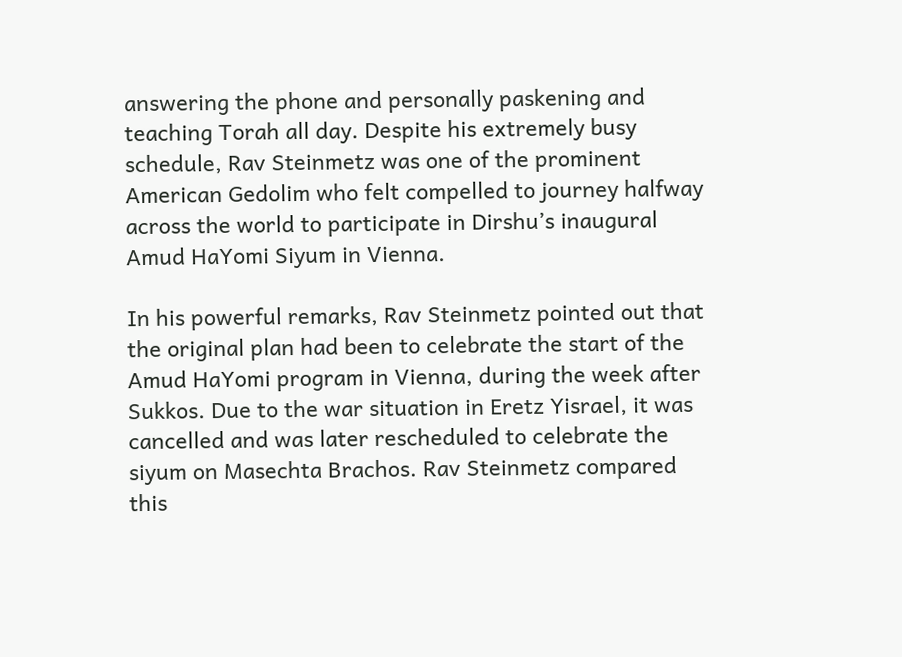answering the phone and personally paskening and teaching Torah all day. Despite his extremely busy schedule, Rav Steinmetz was one of the prominent American Gedolim who felt compelled to journey halfway across the world to participate in Dirshu’s inaugural Amud HaYomi Siyum in Vienna.

In his powerful remarks, Rav Steinmetz pointed out that the original plan had been to celebrate the start of the Amud HaYomi program in Vienna, during the week after Sukkos. Due to the war situation in Eretz Yisrael, it was cancelled and was later rescheduled to celebrate the siyum on Masechta Brachos. Rav Steinmetz compared this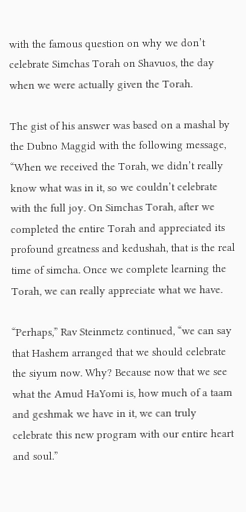with the famous question on why we don’t celebrate Simchas Torah on Shavuos, the day when we were actually given the Torah.

The gist of his answer was based on a mashal by the Dubno Maggid with the following message, “When we received the Torah, we didn’t really know what was in it, so we couldn’t celebrate with the full joy. On Simchas Torah, after we completed the entire Torah and appreciated its profound greatness and kedushah, that is the real time of simcha. Once we complete learning the Torah, we can really appreciate what we have.

“Perhaps,” Rav Steinmetz continued, “we can say that Hashem arranged that we should celebrate the siyum now. Why? Because now that we see what the Amud HaYomi is, how much of a taam and geshmak we have in it, we can truly celebrate this new program with our entire heart and soul.”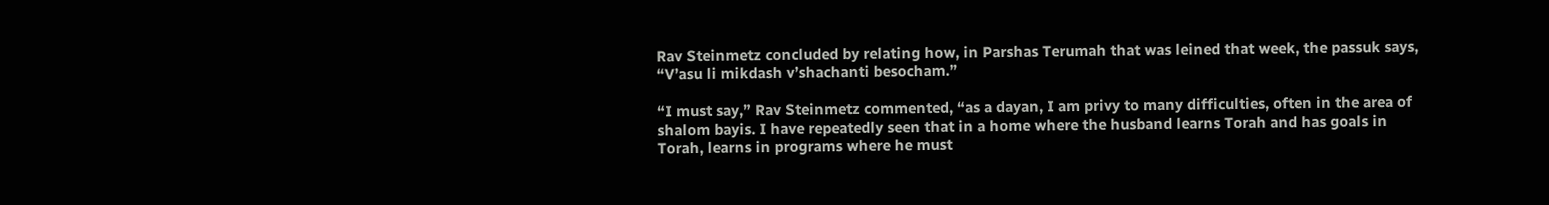Rav Steinmetz concluded by relating how, in Parshas Terumah that was leined that week, the passuk says, “V’asu li mikdash v’shachanti besocham.”

“I must say,” Rav Steinmetz commented, “as a dayan, I am privy to many difficulties, often in the area of shalom bayis. I have repeatedly seen that in a home where the husband learns Torah and has goals in Torah, learns in programs where he must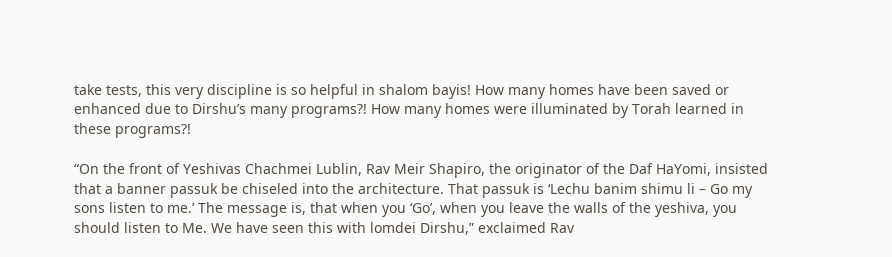take tests, this very discipline is so helpful in shalom bayis! How many homes have been saved or enhanced due to Dirshu’s many programs?! How many homes were illuminated by Torah learned in these programs?!

“On the front of Yeshivas Chachmei Lublin, Rav Meir Shapiro, the originator of the Daf HaYomi, insisted that a banner passuk be chiseled into the architecture. That passuk is ‘Lechu banim shimu li – Go my sons listen to me.’ The message is, that when you ‘Go’, when you leave the walls of the yeshiva, you should listen to Me. We have seen this with lomdei Dirshu,” exclaimed Rav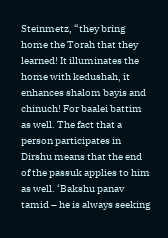Steinmetz, “they bring home the Torah that they learned! It illuminates the home with kedushah, it enhances shalom bayis and chinuch! For baalei battim as well. The fact that a person participates in Dirshu means that the end of the passuk applies to him as well. ‘Bakshu panav tamid – he is always seeking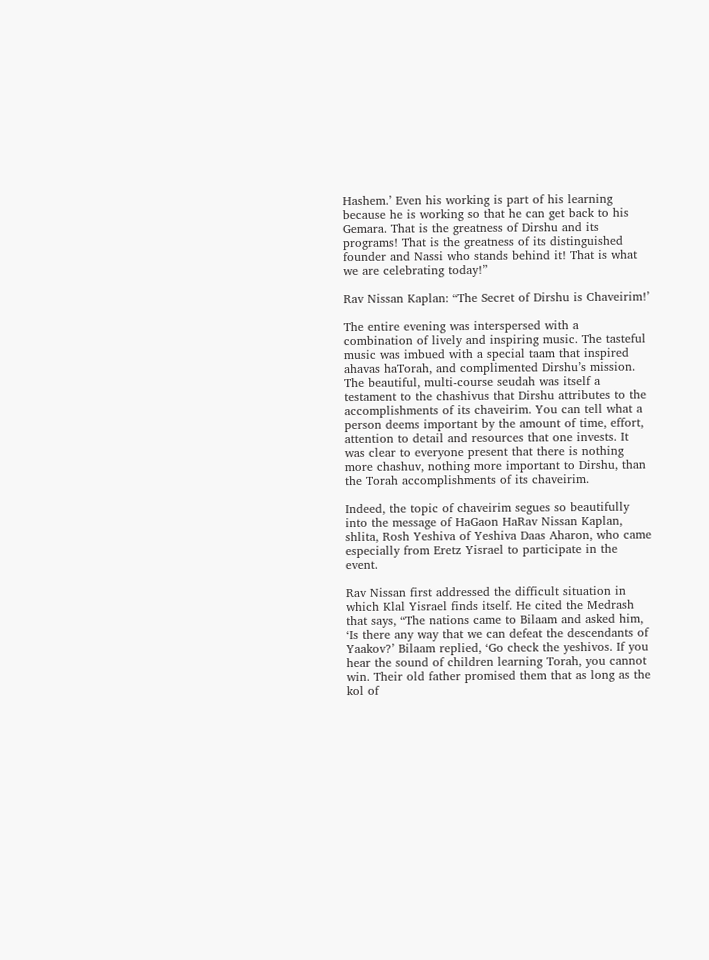Hashem.’ Even his working is part of his learning because he is working so that he can get back to his Gemara. That is the greatness of Dirshu and its programs! That is the greatness of its distinguished founder and Nassi who stands behind it! That is what we are celebrating today!”

Rav Nissan Kaplan: “The Secret of Dirshu is Chaveirim!’

The entire evening was interspersed with a combination of lively and inspiring music. The tasteful music was imbued with a special taam that inspired ahavas haTorah, and complimented Dirshu’s mission. The beautiful, multi-course seudah was itself a testament to the chashivus that Dirshu attributes to the accomplishments of its chaveirim. You can tell what a person deems important by the amount of time, effort, attention to detail and resources that one invests. It was clear to everyone present that there is nothing more chashuv, nothing more important to Dirshu, than the Torah accomplishments of its chaveirim.

Indeed, the topic of chaveirim segues so beautifully into the message of HaGaon HaRav Nissan Kaplan, shlita, Rosh Yeshiva of Yeshiva Daas Aharon, who came especially from Eretz Yisrael to participate in the event.

Rav Nissan first addressed the difficult situation in which Klal Yisrael finds itself. He cited the Medrash that says, “The nations came to Bilaam and asked him, ‘Is there any way that we can defeat the descendants of Yaakov?’ Bilaam replied, ‘Go check the yeshivos. If you hear the sound of children learning Torah, you cannot win. Their old father promised them that as long as the kol of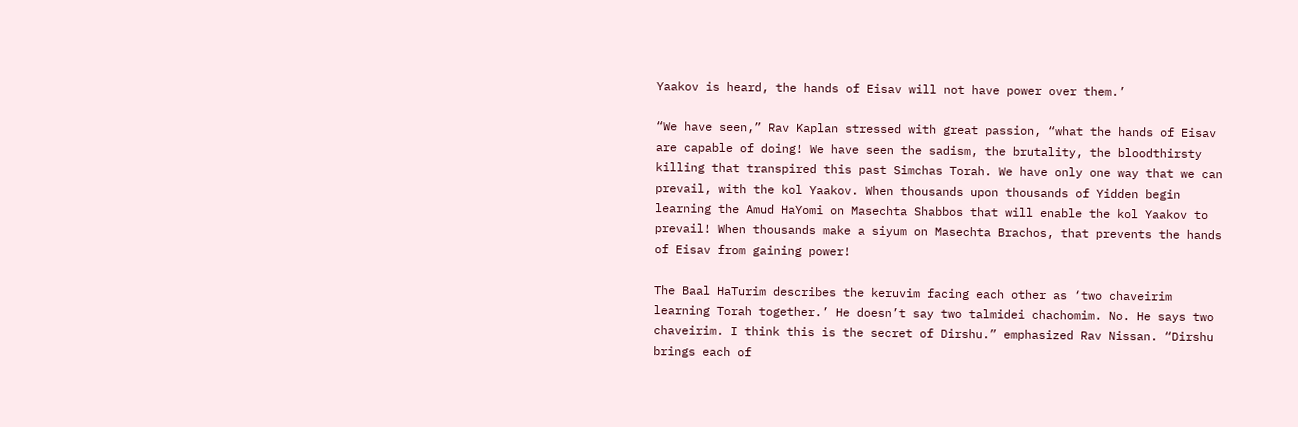Yaakov is heard, the hands of Eisav will not have power over them.’

“We have seen,” Rav Kaplan stressed with great passion, “what the hands of Eisav are capable of doing! We have seen the sadism, the brutality, the bloodthirsty killing that transpired this past Simchas Torah. We have only one way that we can prevail, with the kol Yaakov. When thousands upon thousands of Yidden begin learning the Amud HaYomi on Masechta Shabbos that will enable the kol Yaakov to prevail! When thousands make a siyum on Masechta Brachos, that prevents the hands of Eisav from gaining power!

The Baal HaTurim describes the keruvim facing each other as ‘two chaveirim learning Torah together.’ He doesn’t say two talmidei chachomim. No. He says two chaveirim. I think this is the secret of Dirshu.” emphasized Rav Nissan. “Dirshu brings each of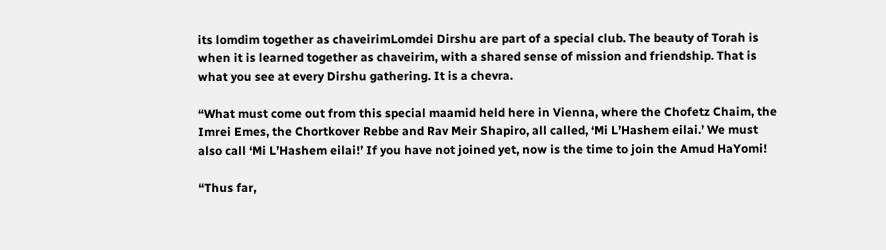its lomdim together as chaveirimLomdei Dirshu are part of a special club. The beauty of Torah is when it is learned together as chaveirim, with a shared sense of mission and friendship. That is what you see at every Dirshu gathering. It is a chevra.

“What must come out from this special maamid held here in Vienna, where the Chofetz Chaim, the Imrei Emes, the Chortkover Rebbe and Rav Meir Shapiro, all called, ‘Mi L’Hashem eilai.’ We must also call ‘Mi L’Hashem eilai!’ If you have not joined yet, now is the time to join the Amud HaYomi!

“Thus far,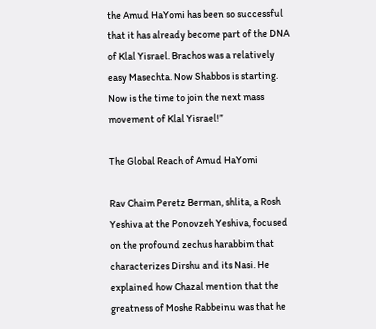the Amud HaYomi has been so successful that it has already become part of the DNA of Klal Yisrael. Brachos was a relatively easy Masechta. Now Shabbos is starting. Now is the time to join the next mass movement of Klal Yisrael!”

The Global Reach of Amud HaYomi

Rav Chaim Peretz Berman, shlita, a Rosh Yeshiva at the Ponovzeh Yeshiva, focused on the profound zechus harabbim that characterizes Dirshu and its Nasi. He explained how Chazal mention that the greatness of Moshe Rabbeinu was that he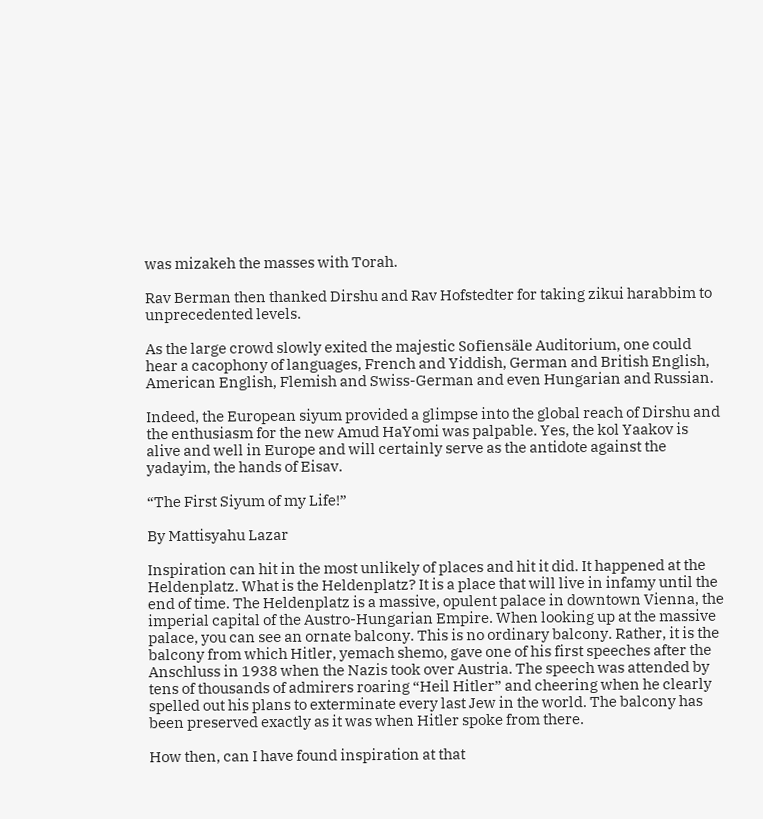was mizakeh the masses with Torah.

Rav Berman then thanked Dirshu and Rav Hofstedter for taking zikui harabbim to unprecedented levels.

As the large crowd slowly exited the majestic Sofiensäle Auditorium, one could hear a cacophony of languages, French and Yiddish, German and British English, American English, Flemish and Swiss-German and even Hungarian and Russian.

Indeed, the European siyum provided a glimpse into the global reach of Dirshu and the enthusiasm for the new Amud HaYomi was palpable. Yes, the kol Yaakov is alive and well in Europe and will certainly serve as the antidote against the yadayim, the hands of Eisav.

“The First Siyum of my Life!”

By Mattisyahu Lazar

Inspiration can hit in the most unlikely of places and hit it did. It happened at the Heldenplatz. What is the Heldenplatz? It is a place that will live in infamy until the end of time. The Heldenplatz is a massive, opulent palace in downtown Vienna, the imperial capital of the Austro-Hungarian Empire. When looking up at the massive palace, you can see an ornate balcony. This is no ordinary balcony. Rather, it is the balcony from which Hitler, yemach shemo, gave one of his first speeches after the Anschluss in 1938 when the Nazis took over Austria. The speech was attended by tens of thousands of admirers roaring “Heil Hitler” and cheering when he clearly spelled out his plans to exterminate every last Jew in the world. The balcony has been preserved exactly as it was when Hitler spoke from there.

How then, can I have found inspiration at that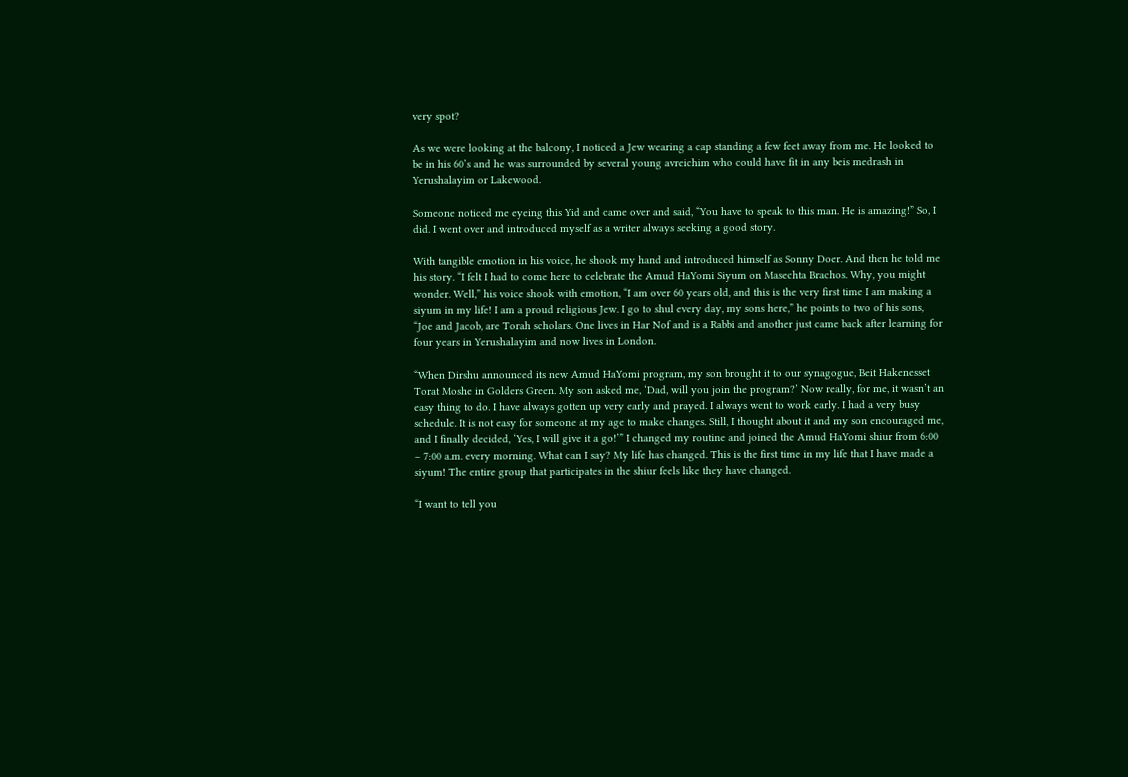very spot?

As we were looking at the balcony, I noticed a Jew wearing a cap standing a few feet away from me. He looked to be in his 60’s and he was surrounded by several young avreichim who could have fit in any beis medrash in Yerushalayim or Lakewood.

Someone noticed me eyeing this Yid and came over and said, “You have to speak to this man. He is amazing!” So, I did. I went over and introduced myself as a writer always seeking a good story.

With tangible emotion in his voice, he shook my hand and introduced himself as Sonny Doer. And then he told me his story. “I felt I had to come here to celebrate the Amud HaYomi Siyum on Masechta Brachos. Why, you might wonder. Well,” his voice shook with emotion, “I am over 60 years old, and this is the very first time I am making a siyum in my life! I am a proud religious Jew. I go to shul every day, my sons here,” he points to two of his sons, “Joe and Jacob, are Torah scholars. One lives in Har Nof and is a Rabbi and another just came back after learning for four years in Yerushalayim and now lives in London.

“When Dirshu announced its new Amud HaYomi program, my son brought it to our synagogue, Beit Hakenesset Torat Moshe in Golders Green. My son asked me, ‘Dad, will you join the program?’ Now really, for me, it wasn’t an easy thing to do. I have always gotten up very early and prayed. I always went to work early. I had a very busy schedule. It is not easy for someone at my age to make changes. Still, I thought about it and my son encouraged me, and I finally decided, ‘Yes, I will give it a go!’” I changed my routine and joined the Amud HaYomi shiur from 6:00 – 7:00 a.m. every morning. What can I say? My life has changed. This is the first time in my life that I have made a siyum! The entire group that participates in the shiur feels like they have changed.

“I want to tell you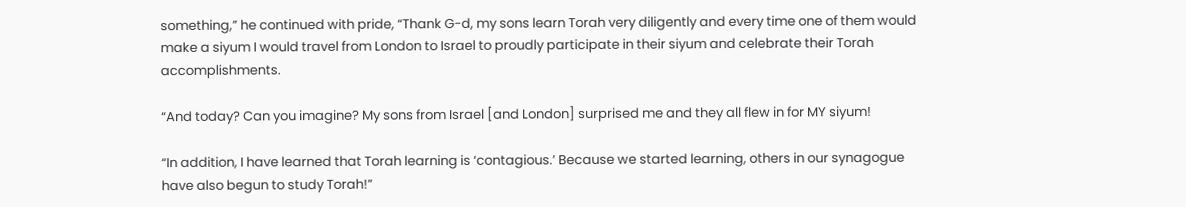something,” he continued with pride, “Thank G-d, my sons learn Torah very diligently and every time one of them would make a siyum I would travel from London to Israel to proudly participate in their siyum and celebrate their Torah accomplishments.

“And today? Can you imagine? My sons from Israel [and London] surprised me and they all flew in for MY siyum!

“In addition, I have learned that Torah learning is ‘contagious.’ Because we started learning, others in our synagogue have also begun to study Torah!”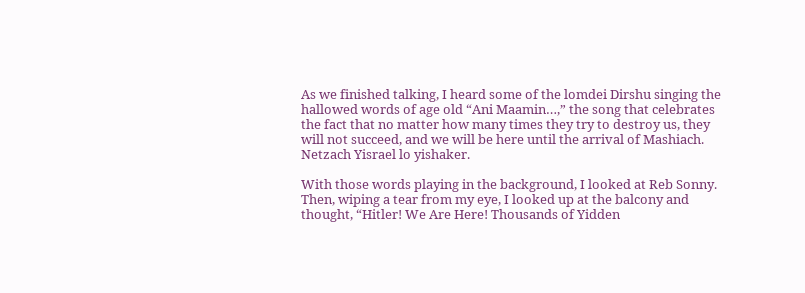As we finished talking, I heard some of the lomdei Dirshu singing the hallowed words of age old “Ani Maamin…,” the song that celebrates the fact that no matter how many times they try to destroy us, they will not succeed, and we will be here until the arrival of Mashiach. Netzach Yisrael lo yishaker.

With those words playing in the background, I looked at Reb Sonny. Then, wiping a tear from my eye, I looked up at the balcony and thought, “Hitler! We Are Here! Thousands of Yidden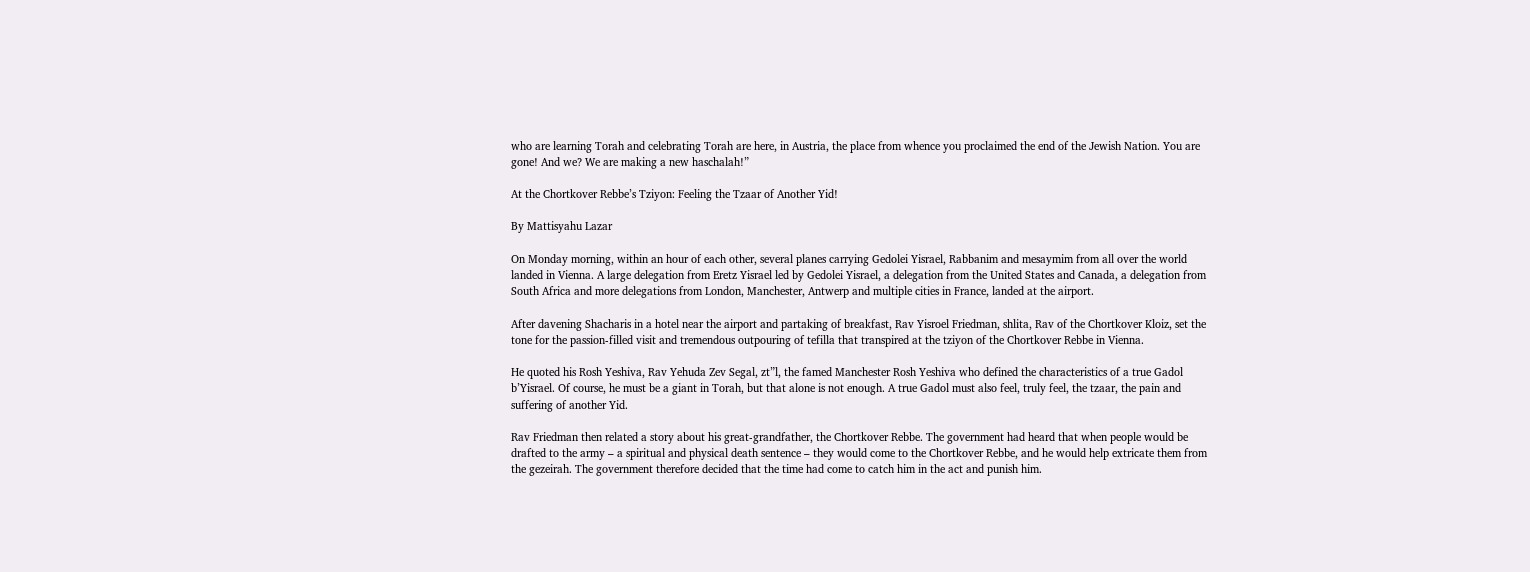who are learning Torah and celebrating Torah are here, in Austria, the place from whence you proclaimed the end of the Jewish Nation. You are gone! And we? We are making a new haschalah!”

At the Chortkover Rebbe’s Tziyon: Feeling the Tzaar of Another Yid!

By Mattisyahu Lazar

On Monday morning, within an hour of each other, several planes carrying Gedolei Yisrael, Rabbanim and mesaymim from all over the world landed in Vienna. A large delegation from Eretz Yisrael led by Gedolei Yisrael, a delegation from the United States and Canada, a delegation from South Africa and more delegations from London, Manchester, Antwerp and multiple cities in France, landed at the airport.

After davening Shacharis in a hotel near the airport and partaking of breakfast, Rav Yisroel Friedman, shlita, Rav of the Chortkover Kloiz, set the tone for the passion-filled visit and tremendous outpouring of tefilla that transpired at the tziyon of the Chortkover Rebbe in Vienna.

He quoted his Rosh Yeshiva, Rav Yehuda Zev Segal, zt”l, the famed Manchester Rosh Yeshiva who defined the characteristics of a true Gadol b’Yisrael. Of course, he must be a giant in Torah, but that alone is not enough. A true Gadol must also feel, truly feel, the tzaar, the pain and suffering of another Yid.

Rav Friedman then related a story about his great-grandfather, the Chortkover Rebbe. The government had heard that when people would be drafted to the army – a spiritual and physical death sentence – they would come to the Chortkover Rebbe, and he would help extricate them from the gezeirah. The government therefore decided that the time had come to catch him in the act and punish him.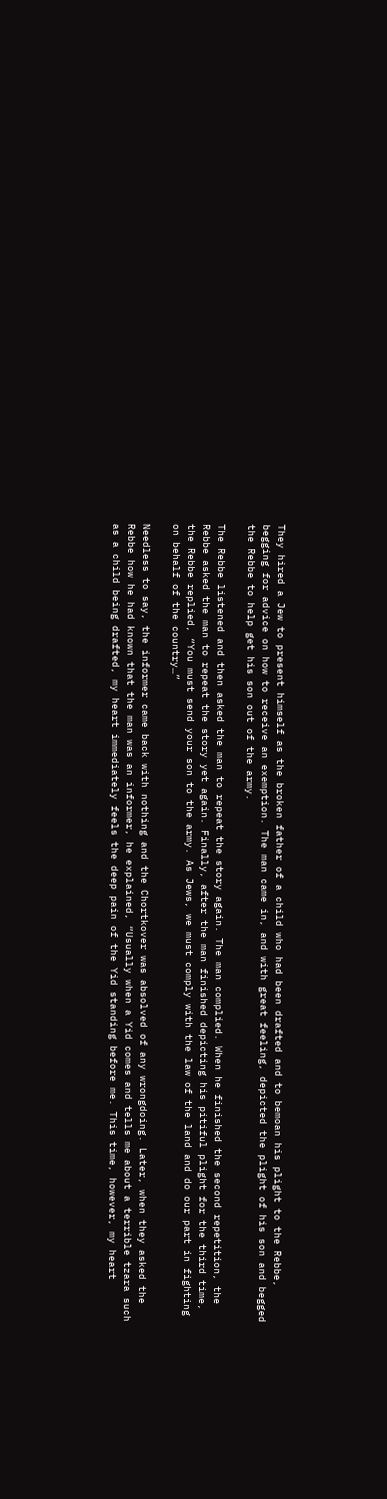They hired a Jew to present himself as the broken father of a child who had been drafted and to bemoan his plight to the Rebbe, begging for advice on how to receive an exemption. The man came in, and with great feeling, depicted the plight of his son and begged the Rebbe to help get his son out of the army.

The Rebbe listened and then asked the man to repeat the story again. The man complied. When he finished the second repetition, the Rebbe asked the man to repeat the story yet again. Finally, after the man finished depicting his pitiful plight for the third time, the Rebbe replied, “You must send your son to the army. As Jews, we must comply with the law of the land and do our part in fighting on behalf of the country…”

Needless to say, the informer came back with nothing and the Chortkover was absolved of any wrongdoing. Later, when they asked the Rebbe how he had known that the man was an informer, he explained, “Usually when a Yid comes and tells me about a terrible tzara such as a child being drafted, my heart immediately feels the deep pain of the Yid standing before me. This time, however, my heart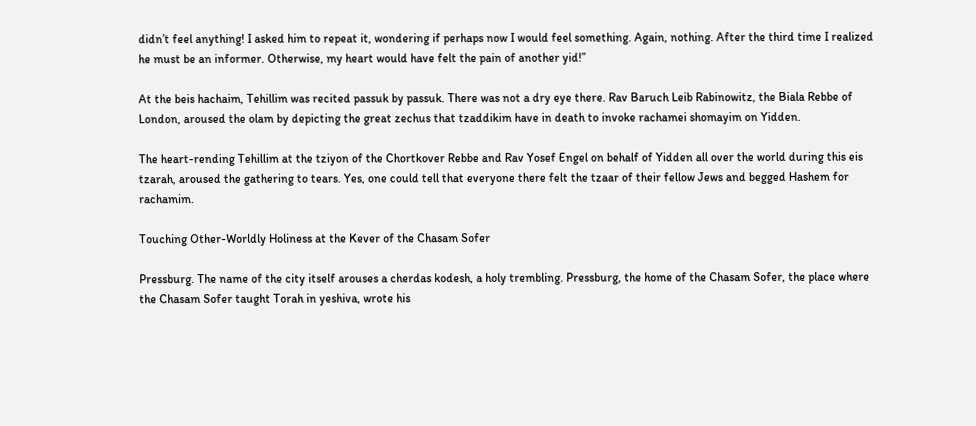didn’t feel anything! I asked him to repeat it, wondering if perhaps now I would feel something. Again, nothing. After the third time I realized he must be an informer. Otherwise, my heart would have felt the pain of another yid!”

At the beis hachaim, Tehillim was recited passuk by passuk. There was not a dry eye there. Rav Baruch Leib Rabinowitz, the Biala Rebbe of London, aroused the olam by depicting the great zechus that tzaddikim have in death to invoke rachamei shomayim on Yidden.

The heart-rending Tehillim at the tziyon of the Chortkover Rebbe and Rav Yosef Engel on behalf of Yidden all over the world during this eis tzarah, aroused the gathering to tears. Yes, one could tell that everyone there felt the tzaar of their fellow Jews and begged Hashem for rachamim.

Touching Other-Worldly Holiness at the Kever of the Chasam Sofer

Pressburg. The name of the city itself arouses a cherdas kodesh, a holy trembling. Pressburg, the home of the Chasam Sofer, the place where the Chasam Sofer taught Torah in yeshiva, wrote his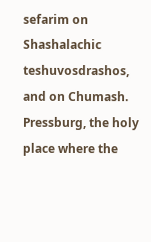sefarim on Shashalachic teshuvosdrashos, and on Chumash. Pressburg, the holy place where the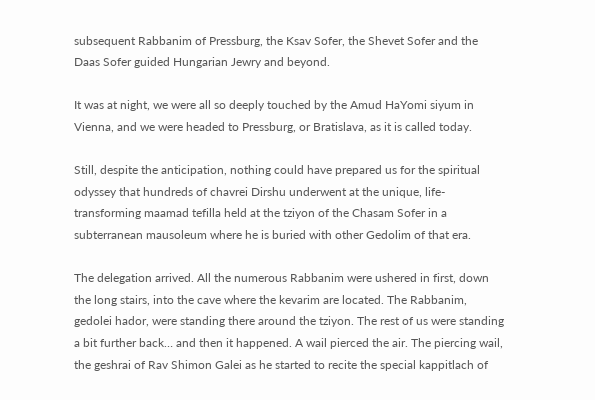subsequent Rabbanim of Pressburg, the Ksav Sofer, the Shevet Sofer and the Daas Sofer guided Hungarian Jewry and beyond.

It was at night, we were all so deeply touched by the Amud HaYomi siyum in Vienna, and we were headed to Pressburg, or Bratislava, as it is called today.

Still, despite the anticipation, nothing could have prepared us for the spiritual odyssey that hundreds of chavrei Dirshu underwent at the unique, life-transforming maamad tefilla held at the tziyon of the Chasam Sofer in a subterranean mausoleum where he is buried with other Gedolim of that era.

The delegation arrived. All the numerous Rabbanim were ushered in first, down the long stairs, into the cave where the kevarim are located. The Rabbanim, gedolei hador, were standing there around the tziyon. The rest of us were standing a bit further back… and then it happened. A wail pierced the air. The piercing wail, the geshrai of Rav Shimon Galei as he started to recite the special kappitlach of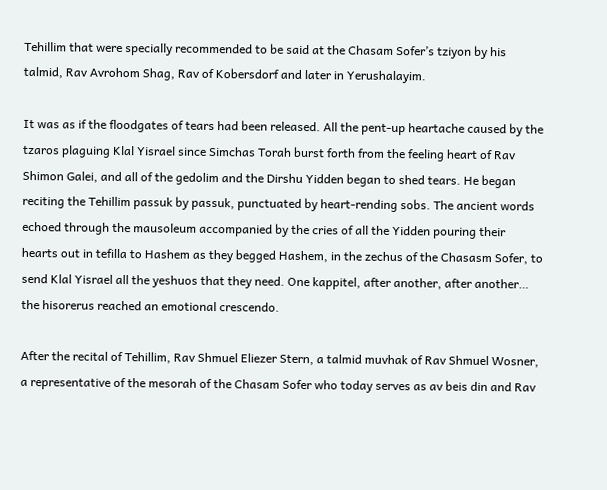Tehillim that were specially recommended to be said at the Chasam Sofer’s tziyon by his talmid, Rav Avrohom Shag, Rav of Kobersdorf and later in Yerushalayim.

It was as if the floodgates of tears had been released. All the pent-up heartache caused by the tzaros plaguing Klal Yisrael since Simchas Torah burst forth from the feeling heart of Rav Shimon Galei, and all of the gedolim and the Dirshu Yidden began to shed tears. He began reciting the Tehillim passuk by passuk, punctuated by heart-rending sobs. The ancient words echoed through the mausoleum accompanied by the cries of all the Yidden pouring their hearts out in tefilla to Hashem as they begged Hashem, in the zechus of the Chasasm Sofer, to send Klal Yisrael all the yeshuos that they need. One kappitel, after another, after another… the hisorerus reached an emotional crescendo.

After the recital of Tehillim, Rav Shmuel Eliezer Stern, a talmid muvhak of Rav Shmuel Wosner, a representative of the mesorah of the Chasam Sofer who today serves as av beis din and Rav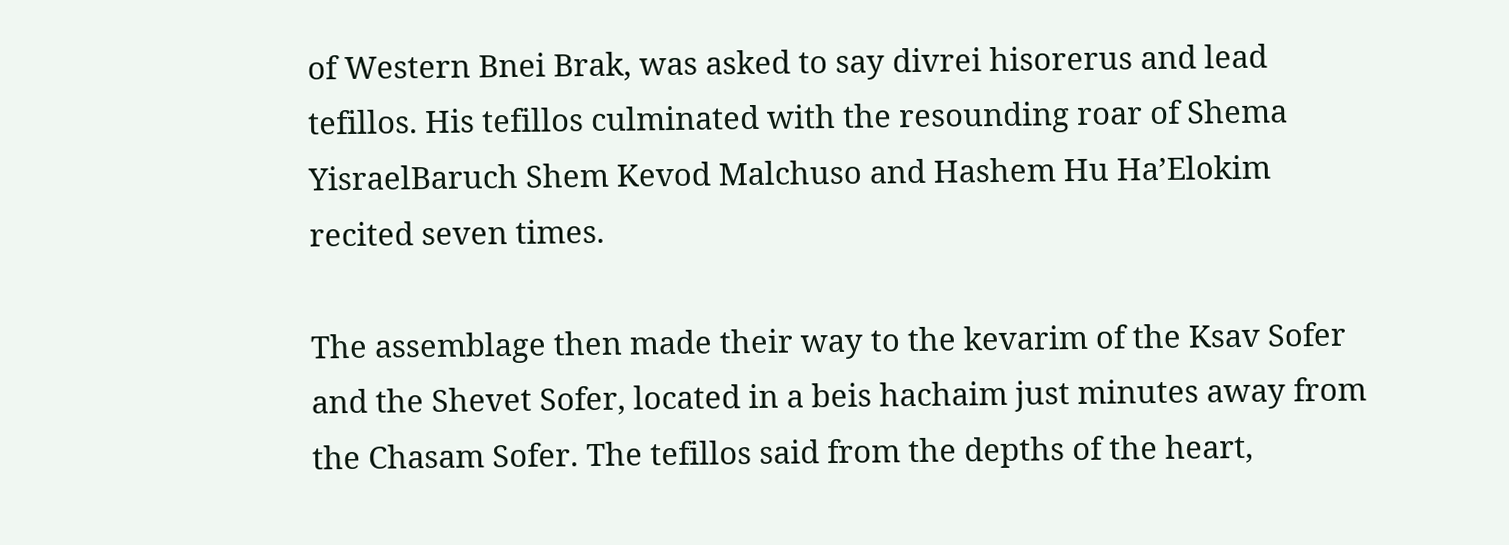of Western Bnei Brak, was asked to say divrei hisorerus and lead tefillos. His tefillos culminated with the resounding roar of Shema YisraelBaruch Shem Kevod Malchuso and Hashem Hu Ha’Elokim recited seven times.

The assemblage then made their way to the kevarim of the Ksav Sofer and the Shevet Sofer, located in a beis hachaim just minutes away from the Chasam Sofer. The tefillos said from the depths of the heart,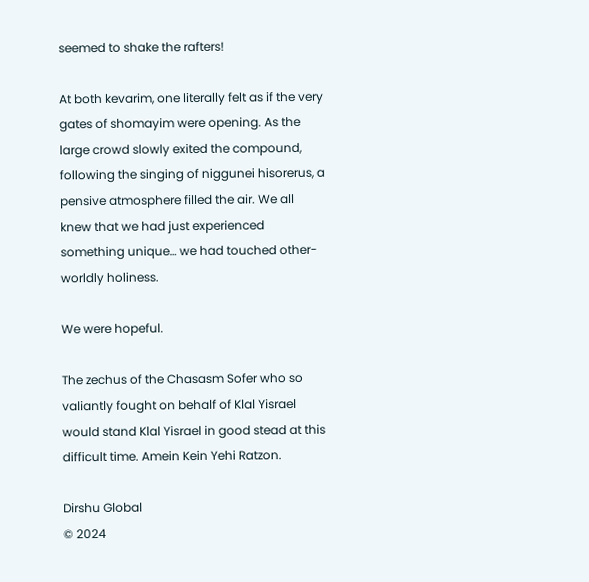seemed to shake the rafters!

At both kevarim, one literally felt as if the very gates of shomayim were opening. As the large crowd slowly exited the compound, following the singing of niggunei hisorerus, a pensive atmosphere filled the air. We all knew that we had just experienced something unique… we had touched other-worldly holiness.

We were hopeful.

The zechus of the Chasasm Sofer who so valiantly fought on behalf of Klal Yisrael would stand Klal Yisrael in good stead at this difficult time. Amein Kein Yehi Ratzon.

Dirshu Global
© 2024